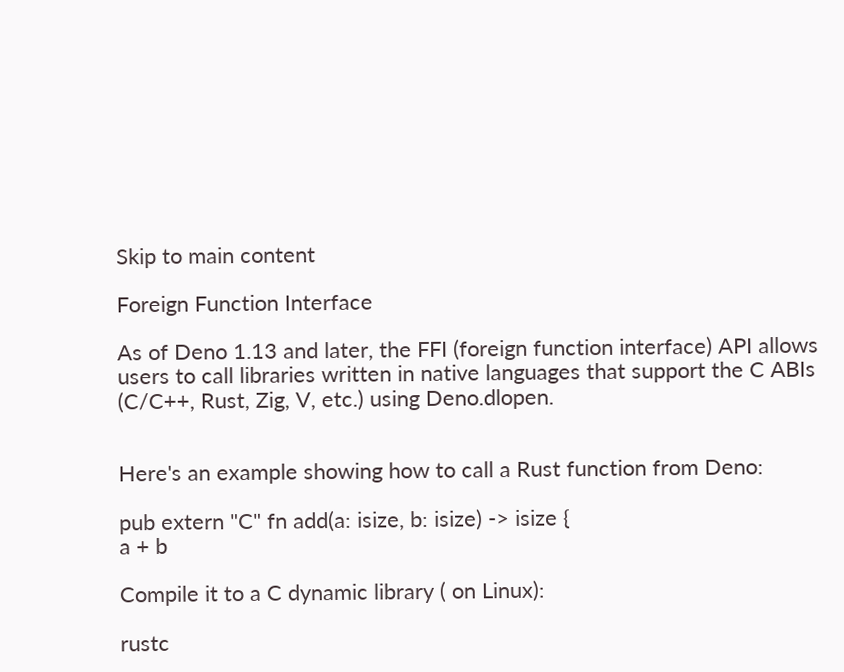Skip to main content

Foreign Function Interface

As of Deno 1.13 and later, the FFI (foreign function interface) API allows users to call libraries written in native languages that support the C ABIs (C/C++, Rust, Zig, V, etc.) using Deno.dlopen.


Here's an example showing how to call a Rust function from Deno:

pub extern "C" fn add(a: isize, b: isize) -> isize {
a + b

Compile it to a C dynamic library ( on Linux):

rustc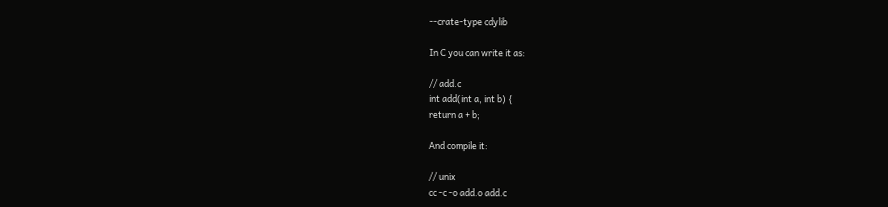--crate-type cdylib

In C you can write it as:

// add.c
int add(int a, int b) {
return a + b;

And compile it:

// unix
cc -c -o add.o add.c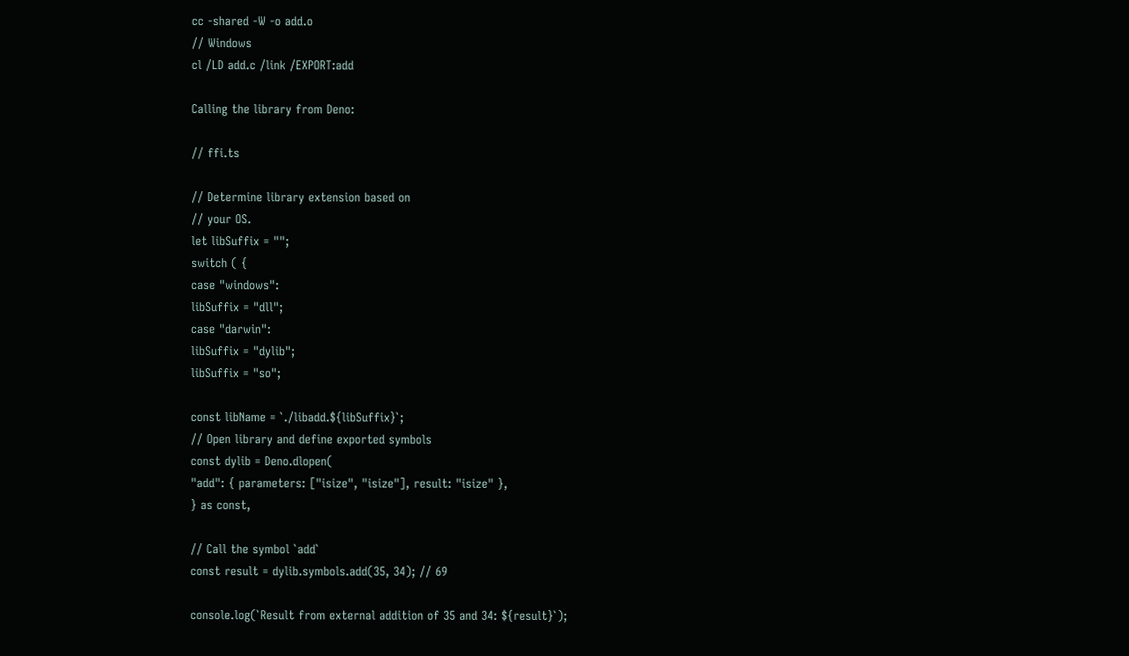cc -shared -W -o add.o
// Windows
cl /LD add.c /link /EXPORT:add

Calling the library from Deno:

// ffi.ts

// Determine library extension based on
// your OS.
let libSuffix = "";
switch ( {
case "windows":
libSuffix = "dll";
case "darwin":
libSuffix = "dylib";
libSuffix = "so";

const libName = `./libadd.${libSuffix}`;
// Open library and define exported symbols
const dylib = Deno.dlopen(
"add": { parameters: ["isize", "isize"], result: "isize" },
} as const,

// Call the symbol `add`
const result = dylib.symbols.add(35, 34); // 69

console.log(`Result from external addition of 35 and 34: ${result}`);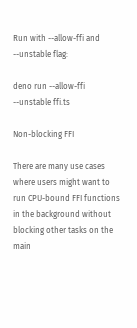Run with --allow-ffi and --unstable flag:

deno run --allow-ffi --unstable ffi.ts

Non-blocking FFI

There are many use cases where users might want to run CPU-bound FFI functions in the background without blocking other tasks on the main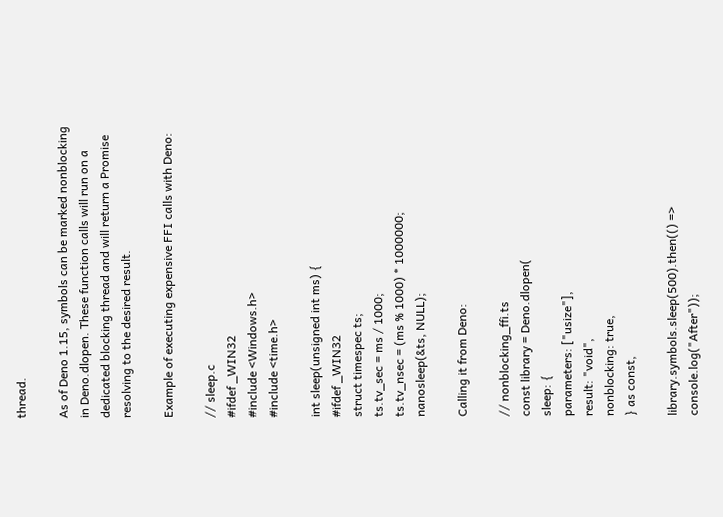thread.

As of Deno 1.15, symbols can be marked nonblocking in Deno.dlopen. These function calls will run on a dedicated blocking thread and will return a Promise resolving to the desired result.

Example of executing expensive FFI calls with Deno:

// sleep.c
#ifdef _WIN32
#include <Windows.h>
#include <time.h>

int sleep(unsigned int ms) {
#ifdef _WIN32
struct timespec ts;
ts.tv_sec = ms / 1000;
ts.tv_nsec = (ms % 1000) * 1000000;
nanosleep(&ts, NULL);

Calling it from Deno:

// nonblocking_ffi.ts
const library = Deno.dlopen(
sleep: {
parameters: ["usize"],
result: "void",
nonblocking: true,
} as const,

library.symbols.sleep(500).then(() => console.log("After"));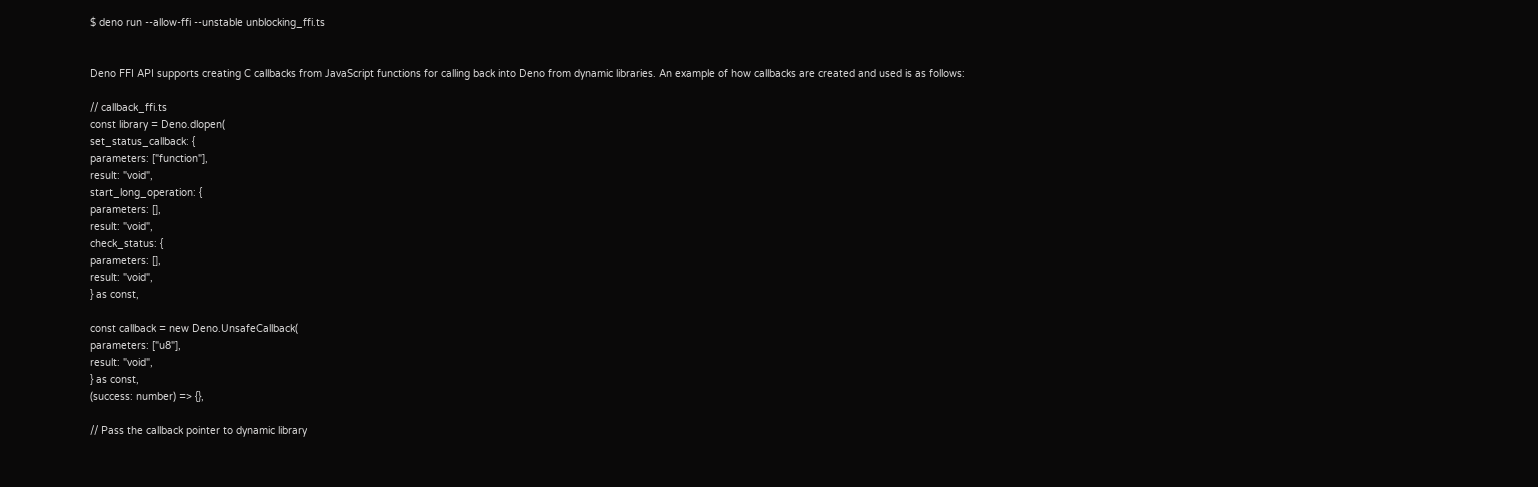$ deno run --allow-ffi --unstable unblocking_ffi.ts


Deno FFI API supports creating C callbacks from JavaScript functions for calling back into Deno from dynamic libraries. An example of how callbacks are created and used is as follows:

// callback_ffi.ts
const library = Deno.dlopen(
set_status_callback: {
parameters: ["function"],
result: "void",
start_long_operation: {
parameters: [],
result: "void",
check_status: {
parameters: [],
result: "void",
} as const,

const callback = new Deno.UnsafeCallback(
parameters: ["u8"],
result: "void",
} as const,
(success: number) => {},

// Pass the callback pointer to dynamic library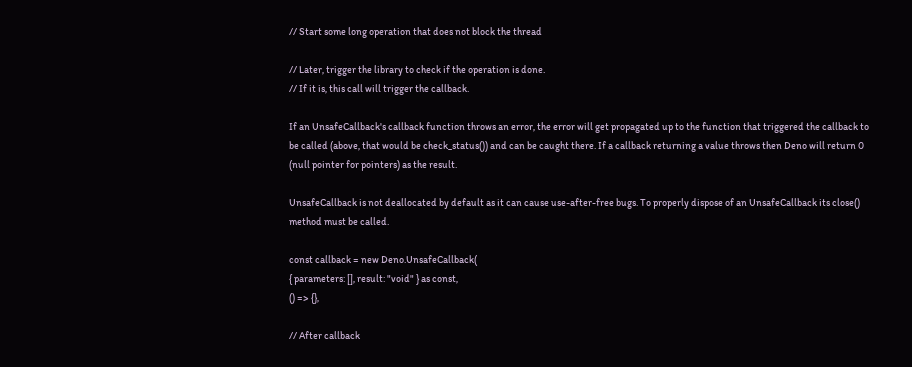// Start some long operation that does not block the thread

// Later, trigger the library to check if the operation is done.
// If it is, this call will trigger the callback.

If an UnsafeCallback's callback function throws an error, the error will get propagated up to the function that triggered the callback to be called (above, that would be check_status()) and can be caught there. If a callback returning a value throws then Deno will return 0 (null pointer for pointers) as the result.

UnsafeCallback is not deallocated by default as it can cause use-after-free bugs. To properly dispose of an UnsafeCallback its close() method must be called.

const callback = new Deno.UnsafeCallback(
{ parameters: [], result: "void" } as const,
() => {},

// After callback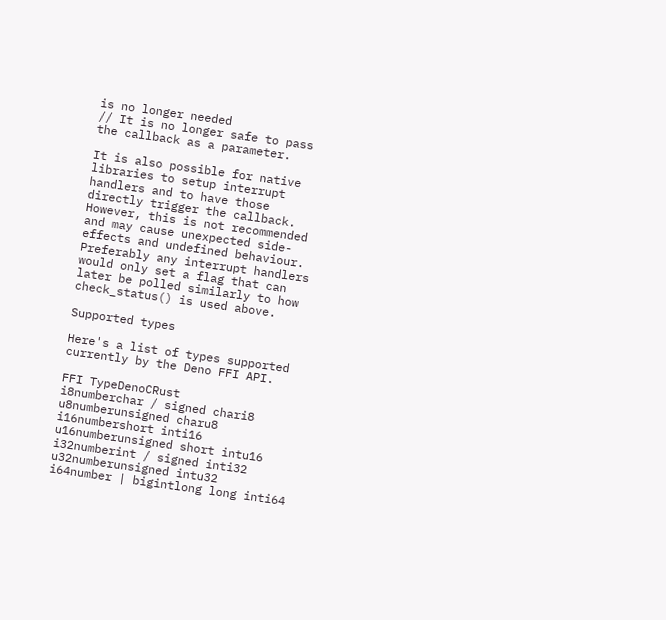is no longer needed
// It is no longer safe to pass the callback as a parameter.

It is also possible for native libraries to setup interrupt handlers and to have those directly trigger the callback. However, this is not recommended and may cause unexpected side-effects and undefined behaviour. Preferably any interrupt handlers would only set a flag that can later be polled similarly to how check_status() is used above.

Supported types

Here's a list of types supported currently by the Deno FFI API.

FFI TypeDenoCRust
i8numberchar / signed chari8
u8numberunsigned charu8
i16numbershort inti16
u16numberunsigned short intu16
i32numberint / signed inti32
u32numberunsigned intu32
i64number | bigintlong long inti64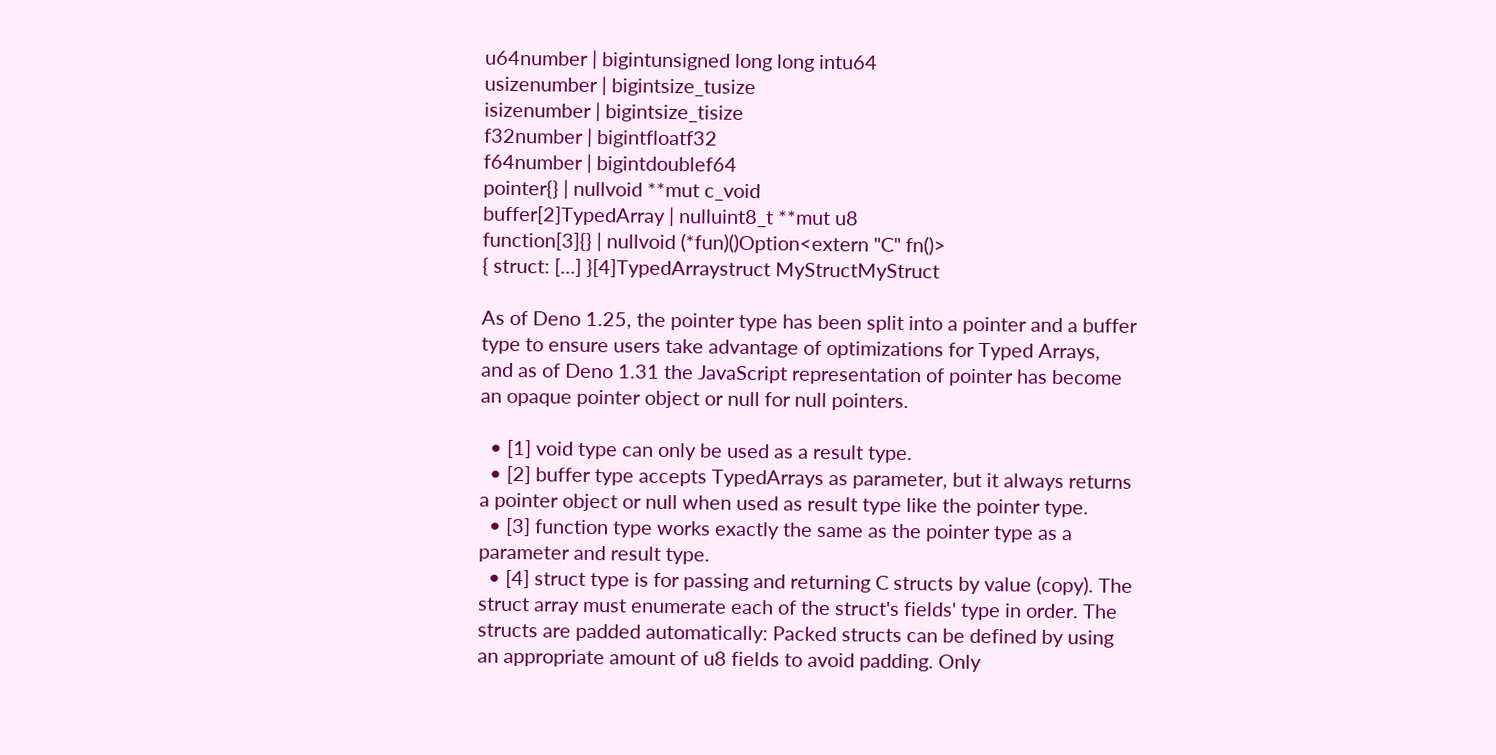u64number | bigintunsigned long long intu64
usizenumber | bigintsize_tusize
isizenumber | bigintsize_tisize
f32number | bigintfloatf32
f64number | bigintdoublef64
pointer{} | nullvoid **mut c_void
buffer[2]TypedArray | nulluint8_t **mut u8
function[3]{} | nullvoid (*fun)()Option<extern "C" fn()>
{ struct: [...] }[4]TypedArraystruct MyStructMyStruct

As of Deno 1.25, the pointer type has been split into a pointer and a buffer type to ensure users take advantage of optimizations for Typed Arrays, and as of Deno 1.31 the JavaScript representation of pointer has become an opaque pointer object or null for null pointers.

  • [1] void type can only be used as a result type.
  • [2] buffer type accepts TypedArrays as parameter, but it always returns a pointer object or null when used as result type like the pointer type.
  • [3] function type works exactly the same as the pointer type as a parameter and result type.
  • [4] struct type is for passing and returning C structs by value (copy). The struct array must enumerate each of the struct's fields' type in order. The structs are padded automatically: Packed structs can be defined by using an appropriate amount of u8 fields to avoid padding. Only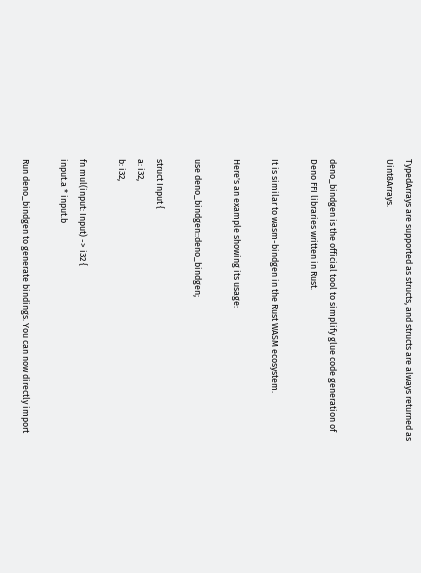TypedArrays are supported as structs, and structs are always returned as Uint8Arrays.


deno_bindgen is the official tool to simplify glue code generation of Deno FFI libraries written in Rust.

It is similar to wasm-bindgen in the Rust WASM ecosystem.

Here's an example showing its usage:

use deno_bindgen::deno_bindgen;

struct Input {
a: i32,
b: i32,

fn mul(input: Input) -> i32 {
input.a * input.b

Run deno_bindgen to generate bindings. You can now directly import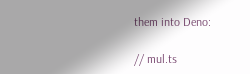them into Deno:

// mul.ts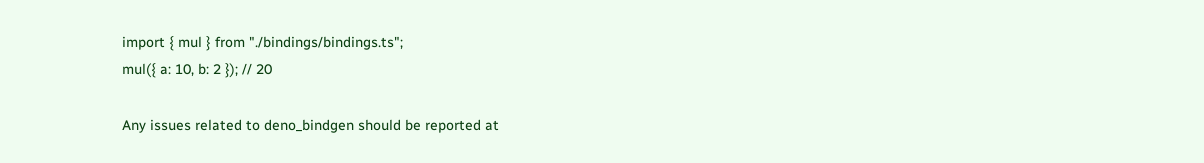import { mul } from "./bindings/bindings.ts";
mul({ a: 10, b: 2 }); // 20

Any issues related to deno_bindgen should be reported at